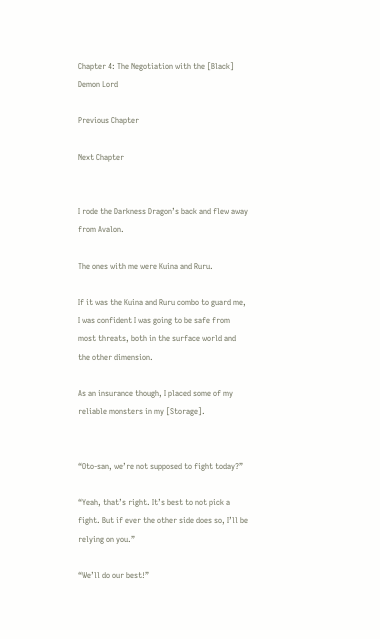Chapter 4: The Negotiation with the [Black] Demon Lord

Previous Chapter

Next Chapter


I rode the Darkness Dragon’s back and flew away from Avalon.

The ones with me were Kuina and Ruru.

If it was the Kuina and Ruru combo to guard me, I was confident I was going to be safe from most threats, both in the surface world and the other dimension.

As an insurance though, I placed some of my reliable monsters in my [Storage].


“Oto-san, we’re not supposed to fight today?”

“Yeah, that’s right. It’s best to not pick a fight. But if ever the other side does so, I’ll be relying on you.”

“We’ll do our best!”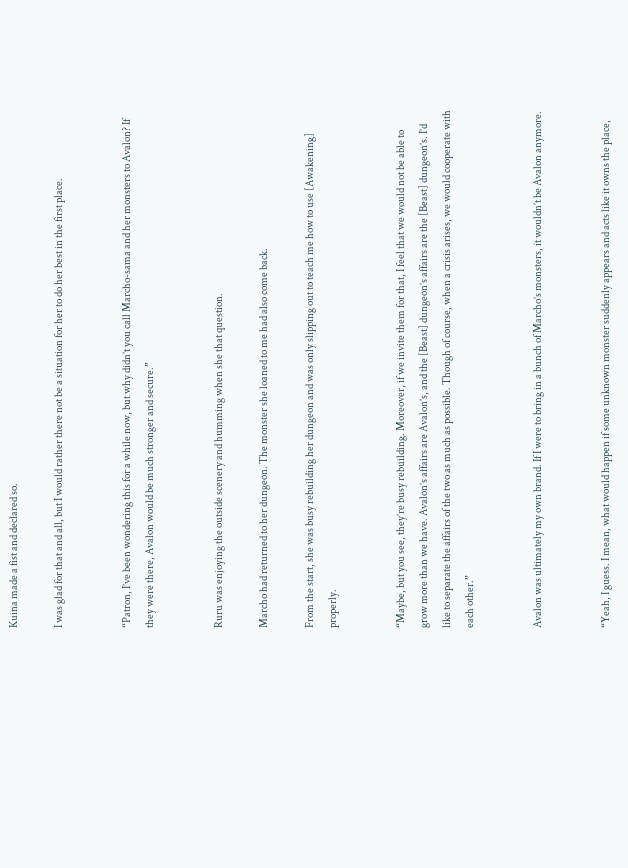Kuina made a fist and declared so.

I was glad for that and all, but I would rather there not be a situation for her to do her best in the first place.


“Patron, I’ve been wondering this for a while now, but why didn’t you call Marcho-sama and her monsters to Avalon? If they were there, Avalon would be much stronger and secure.”


Ruru was enjoying the outside scenery and humming when she that question.

Marcho had returned to her dungeon. The monster she loaned to me had also come back.

From the start, she was busy rebuilding her dungeon and was only slipping out to teach me how to use [Awakening] properly.


“Maybe, but you see, they’re busy rebuilding. Moreover, if we invite them for that, I feel that we would not be able to grow more than we have. Avalon’s affairs are Avalon’s, and the [Beast] dungeon’s affairs are the [Beast] dungeon’s. I’d like to separate the affairs of the two as much as possible. Though of course, when a crisis arises, we would cooperate with each other.”


Avalon was ultimately my own brand. If I were to bring in a bunch of Marcho’s monsters, it wouldn’t be Avalon anymore.


“Yeah, I guess. I mean, what would happen if some unknown monster suddenly appears and acts like it owns the place,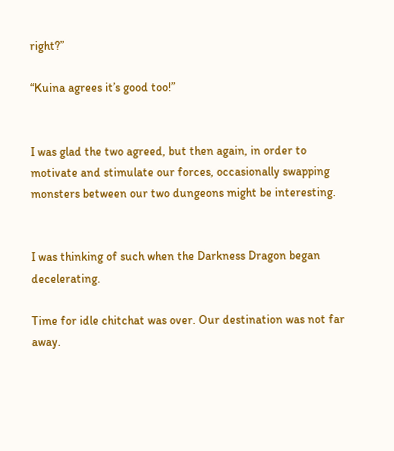right?”

“Kuina agrees it’s good too!”


I was glad the two agreed, but then again, in order to motivate and stimulate our forces, occasionally swapping monsters between our two dungeons might be interesting.


I was thinking of such when the Darkness Dragon began decelerating.

Time for idle chitchat was over. Our destination was not far away.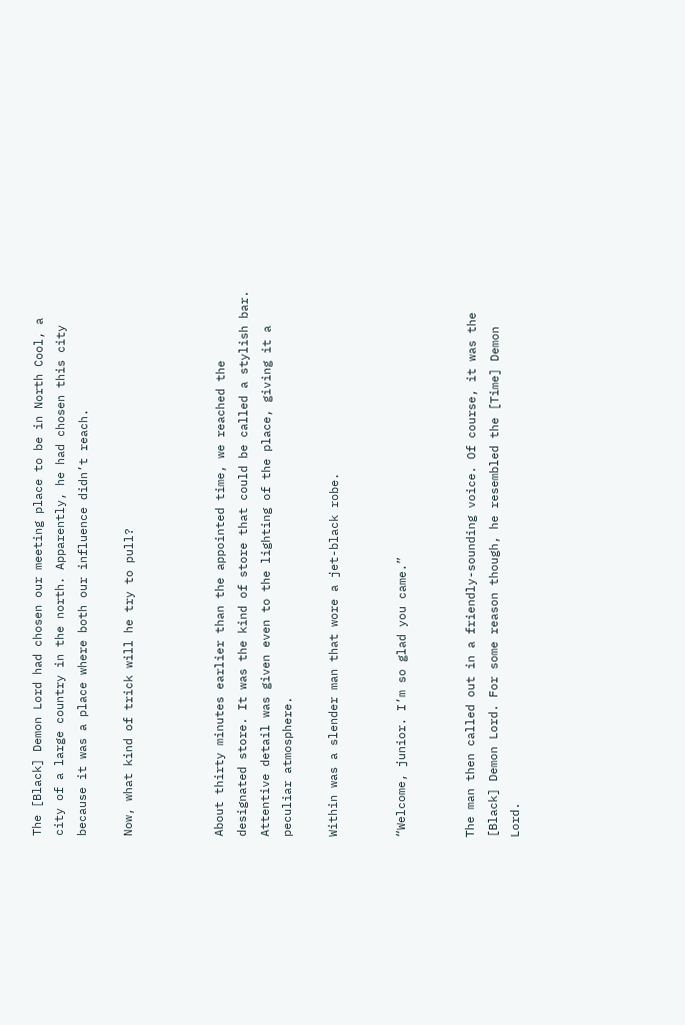The [Black] Demon Lord had chosen our meeting place to be in North Cool, a city of a large country in the north. Apparently, he had chosen this city because it was a place where both our influence didn’t reach.

Now, what kind of trick will he try to pull?



About thirty minutes earlier than the appointed time, we reached the designated store. It was the kind of store that could be called a stylish bar. Attentive detail was given even to the lighting of the place, giving it a peculiar atmosphere.

Within was a slender man that wore a jet-black robe.


“Welcome, junior. I’m so glad you came.”


The man then called out in a friendly-sounding voice. Of course, it was the [Black] Demon Lord. For some reason though, he resembled the [Time] Demon Lord.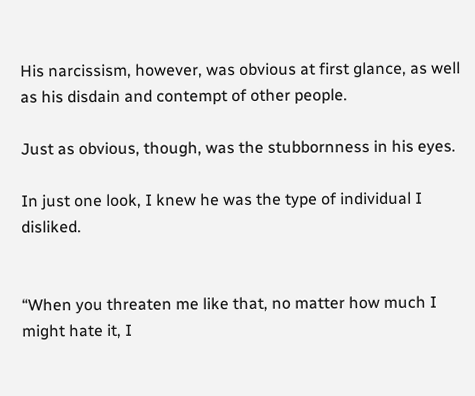His narcissism, however, was obvious at first glance, as well as his disdain and contempt of other people.

Just as obvious, though, was the stubbornness in his eyes.

In just one look, I knew he was the type of individual I disliked.


“When you threaten me like that, no matter how much I might hate it, I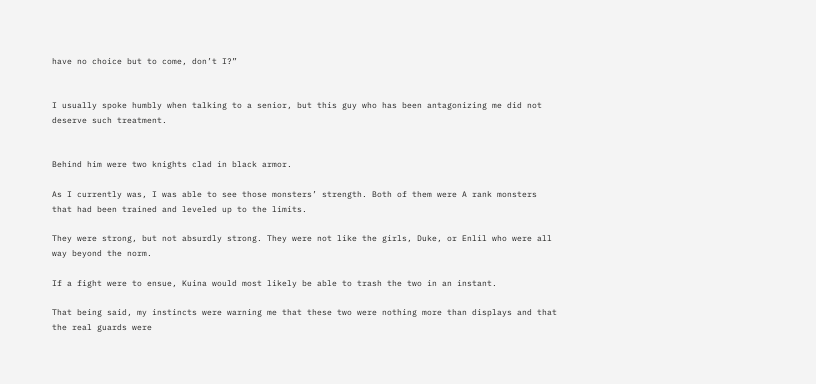have no choice but to come, don’t I?”


I usually spoke humbly when talking to a senior, but this guy who has been antagonizing me did not deserve such treatment.


Behind him were two knights clad in black armor.

As I currently was, I was able to see those monsters’ strength. Both of them were A rank monsters that had been trained and leveled up to the limits.

They were strong, but not absurdly strong. They were not like the girls, Duke, or Enlil who were all way beyond the norm.

If a fight were to ensue, Kuina would most likely be able to trash the two in an instant.

That being said, my instincts were warning me that these two were nothing more than displays and that the real guards were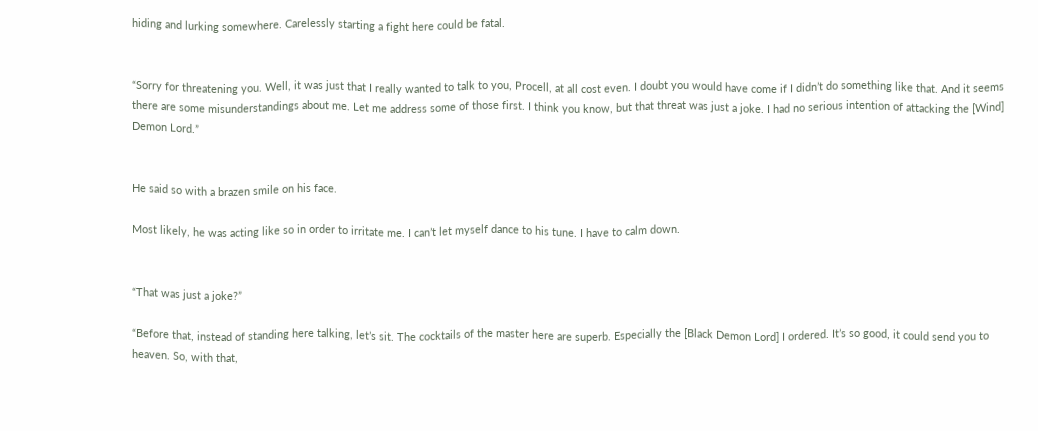hiding and lurking somewhere. Carelessly starting a fight here could be fatal.


“Sorry for threatening you. Well, it was just that I really wanted to talk to you, Procell, at all cost even. I doubt you would have come if I didn’t do something like that. And it seems there are some misunderstandings about me. Let me address some of those first. I think you know, but that threat was just a joke. I had no serious intention of attacking the [Wind] Demon Lord.”


He said so with a brazen smile on his face.

Most likely, he was acting like so in order to irritate me. I can’t let myself dance to his tune. I have to calm down.


“That was just a joke?”

“Before that, instead of standing here talking, let’s sit. The cocktails of the master here are superb. Especially the [Black Demon Lord] I ordered. It’s so good, it could send you to heaven. So, with that,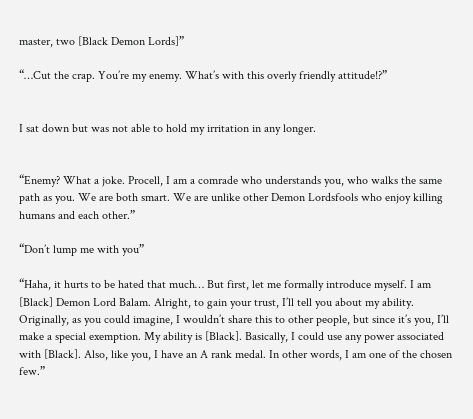master, two [Black Demon Lords]”

“…Cut the crap. You’re my enemy. What’s with this overly friendly attitude!?”


I sat down but was not able to hold my irritation in any longer.


“Enemy? What a joke. Procell, I am a comrade who understands you, who walks the same path as you. We are both smart. We are unlike other Demon Lordsfools who enjoy killing humans and each other.”

“Don’t lump me with you”

“Haha, it hurts to be hated that much… But first, let me formally introduce myself. I am [Black] Demon Lord Balam. Alright, to gain your trust, I’ll tell you about my ability. Originally, as you could imagine, I wouldn’t share this to other people, but since it’s you, I’ll make a special exemption. My ability is [Black]. Basically, I could use any power associated with [Black]. Also, like you, I have an A rank medal. In other words, I am one of the chosen few.”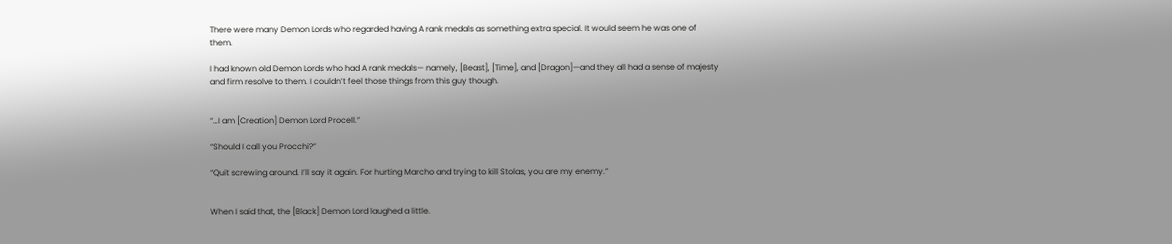There were many Demon Lords who regarded having A rank medals as something extra special. It would seem he was one of them.

I had known old Demon Lords who had A rank medals— namely, [Beast], [Time], and [Dragon]—and they all had a sense of majesty and firm resolve to them. I couldn’t feel those things from this guy though.


“…I am [Creation] Demon Lord Procell.”

“Should I call you Procchi?”

“Quit screwing around. I’ll say it again. For hurting Marcho and trying to kill Stolas, you are my enemy.”


When I said that, the [Black] Demon Lord laughed a little.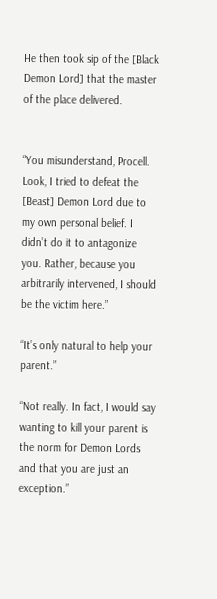He then took sip of the [Black Demon Lord] that the master of the place delivered.


“You misunderstand, Procell. Look, I tried to defeat the [Beast] Demon Lord due to my own personal belief. I didn’t do it to antagonize you. Rather, because you arbitrarily intervened, I should be the victim here.”

“It’s only natural to help your parent.”

“Not really. In fact, I would say wanting to kill your parent is the norm for Demon Lords and that you are just an exception.”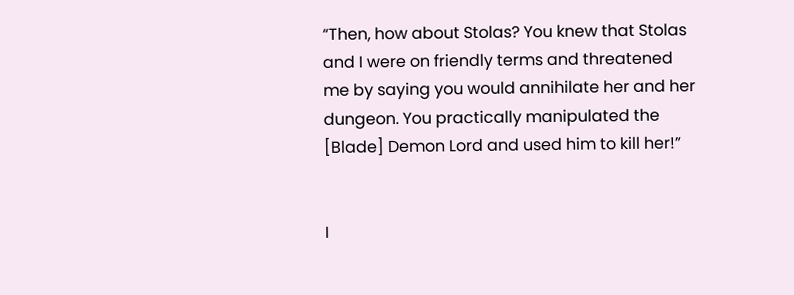“Then, how about Stolas? You knew that Stolas and I were on friendly terms and threatened me by saying you would annihilate her and her dungeon. You practically manipulated the [Blade] Demon Lord and used him to kill her!”


I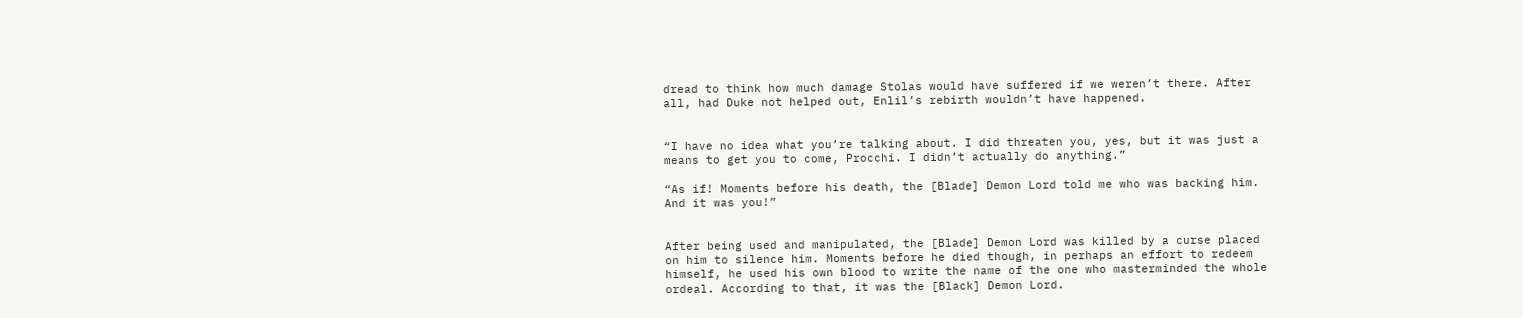dread to think how much damage Stolas would have suffered if we weren’t there. After all, had Duke not helped out, Enlil’s rebirth wouldn’t have happened.


“I have no idea what you’re talking about. I did threaten you, yes, but it was just a means to get you to come, Procchi. I didn’t actually do anything.”

“As if! Moments before his death, the [Blade] Demon Lord told me who was backing him. And it was you!”


After being used and manipulated, the [Blade] Demon Lord was killed by a curse placed on him to silence him. Moments before he died though, in perhaps an effort to redeem himself, he used his own blood to write the name of the one who masterminded the whole ordeal. According to that, it was the [Black] Demon Lord.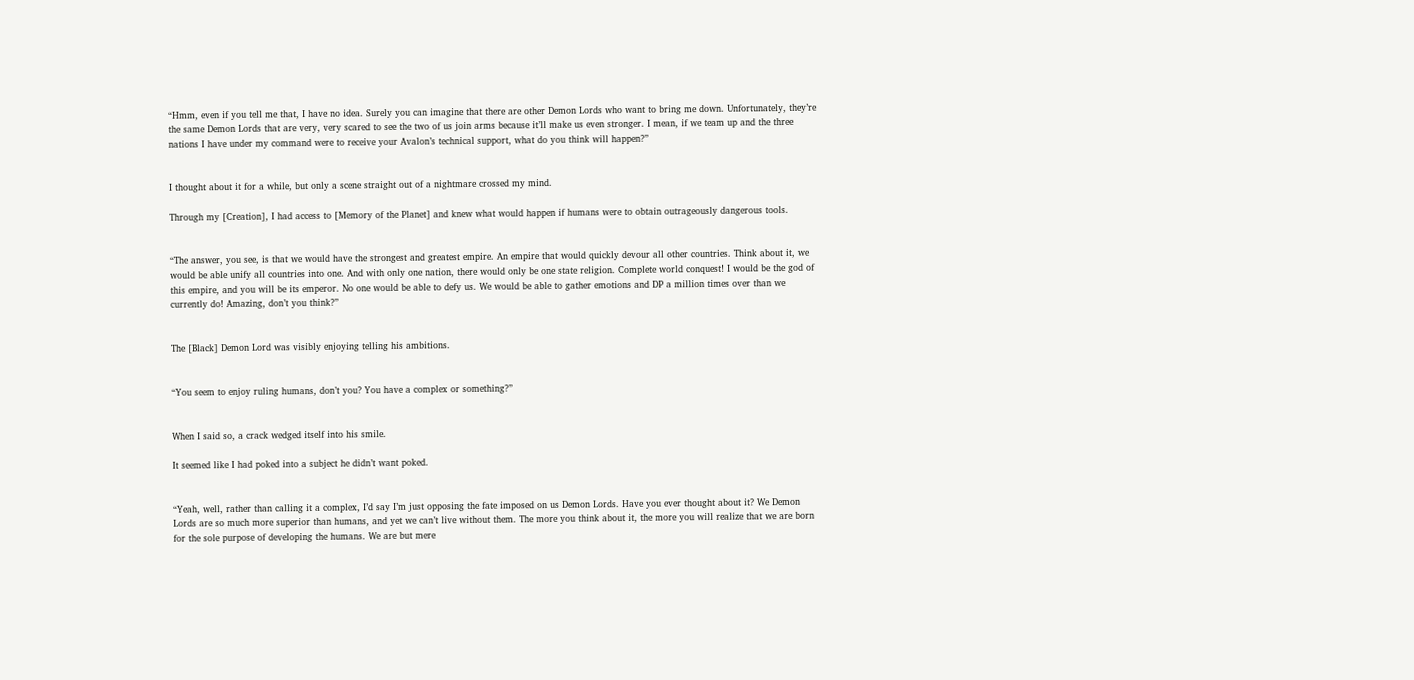“Hmm, even if you tell me that, I have no idea. Surely you can imagine that there are other Demon Lords who want to bring me down. Unfortunately, they’re the same Demon Lords that are very, very scared to see the two of us join arms because it’ll make us even stronger. I mean, if we team up and the three nations I have under my command were to receive your Avalon’s technical support, what do you think will happen?”


I thought about it for a while, but only a scene straight out of a nightmare crossed my mind.

Through my [Creation], I had access to [Memory of the Planet] and knew what would happen if humans were to obtain outrageously dangerous tools.


“The answer, you see, is that we would have the strongest and greatest empire. An empire that would quickly devour all other countries. Think about it, we would be able unify all countries into one. And with only one nation, there would only be one state religion. Complete world conquest! I would be the god of this empire, and you will be its emperor. No one would be able to defy us. We would be able to gather emotions and DP a million times over than we currently do! Amazing, don’t you think?”


The [Black] Demon Lord was visibly enjoying telling his ambitions.


“You seem to enjoy ruling humans, don’t you? You have a complex or something?”


When I said so, a crack wedged itself into his smile.

It seemed like I had poked into a subject he didn’t want poked.


“Yeah, well, rather than calling it a complex, I’d say I’m just opposing the fate imposed on us Demon Lords. Have you ever thought about it? We Demon Lords are so much more superior than humans, and yet we can’t live without them. The more you think about it, the more you will realize that we are born for the sole purpose of developing the humans. We are but mere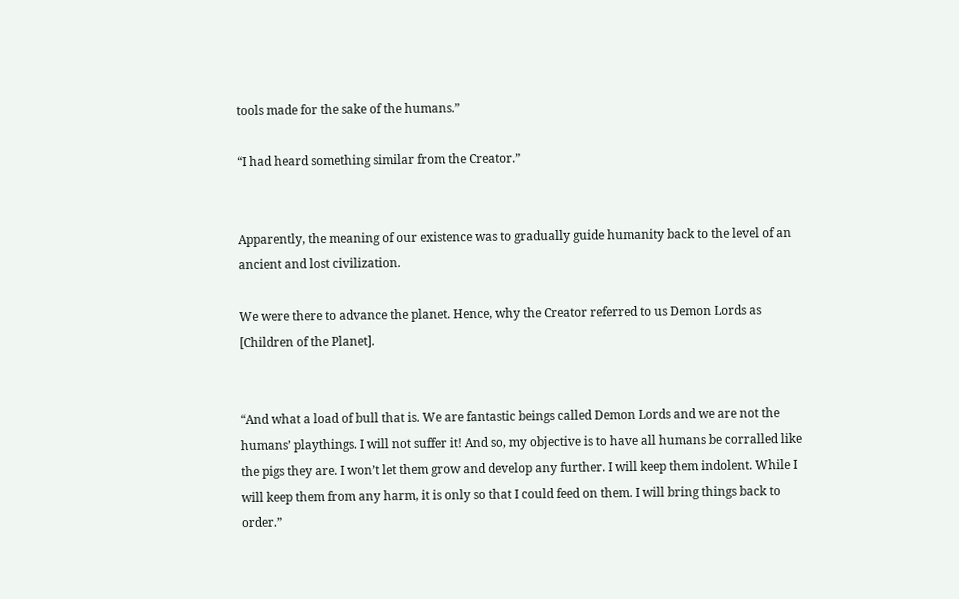tools made for the sake of the humans.”

“I had heard something similar from the Creator.”


Apparently, the meaning of our existence was to gradually guide humanity back to the level of an ancient and lost civilization.

We were there to advance the planet. Hence, why the Creator referred to us Demon Lords as [Children of the Planet].


“And what a load of bull that is. We are fantastic beings called Demon Lords and we are not the humans’ playthings. I will not suffer it! And so, my objective is to have all humans be corralled like the pigs they are. I won’t let them grow and develop any further. I will keep them indolent. While I will keep them from any harm, it is only so that I could feed on them. I will bring things back to order.”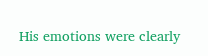His emotions were clearly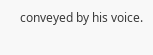conveyed by his voice.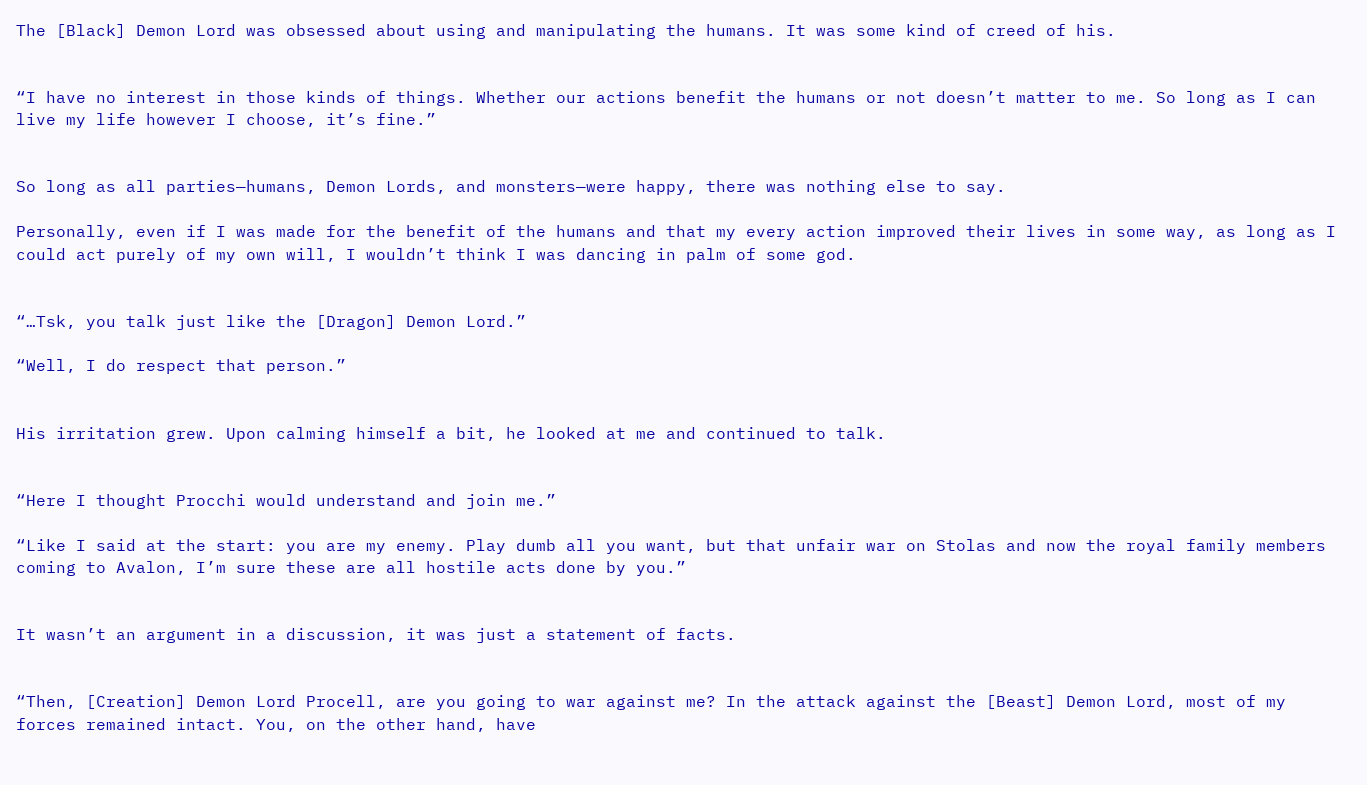The [Black] Demon Lord was obsessed about using and manipulating the humans. It was some kind of creed of his.


“I have no interest in those kinds of things. Whether our actions benefit the humans or not doesn’t matter to me. So long as I can live my life however I choose, it’s fine.”


So long as all parties—humans, Demon Lords, and monsters—were happy, there was nothing else to say.

Personally, even if I was made for the benefit of the humans and that my every action improved their lives in some way, as long as I could act purely of my own will, I wouldn’t think I was dancing in palm of some god.


“…Tsk, you talk just like the [Dragon] Demon Lord.”

“Well, I do respect that person.”


His irritation grew. Upon calming himself a bit, he looked at me and continued to talk.


“Here I thought Procchi would understand and join me.”

“Like I said at the start: you are my enemy. Play dumb all you want, but that unfair war on Stolas and now the royal family members coming to Avalon, I’m sure these are all hostile acts done by you.”


It wasn’t an argument in a discussion, it was just a statement of facts.


“Then, [Creation] Demon Lord Procell, are you going to war against me? In the attack against the [Beast] Demon Lord, most of my forces remained intact. You, on the other hand, have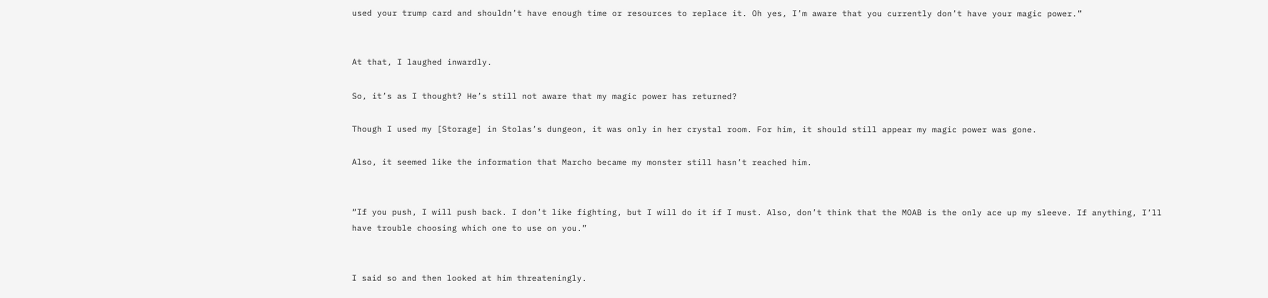used your trump card and shouldn’t have enough time or resources to replace it. Oh yes, I’m aware that you currently don’t have your magic power.”


At that, I laughed inwardly.

So, it’s as I thought? He’s still not aware that my magic power has returned?

Though I used my [Storage] in Stolas’s dungeon, it was only in her crystal room. For him, it should still appear my magic power was gone.

Also, it seemed like the information that Marcho became my monster still hasn’t reached him.


“If you push, I will push back. I don’t like fighting, but I will do it if I must. Also, don’t think that the MOAB is the only ace up my sleeve. If anything, I’ll have trouble choosing which one to use on you.”


I said so and then looked at him threateningly.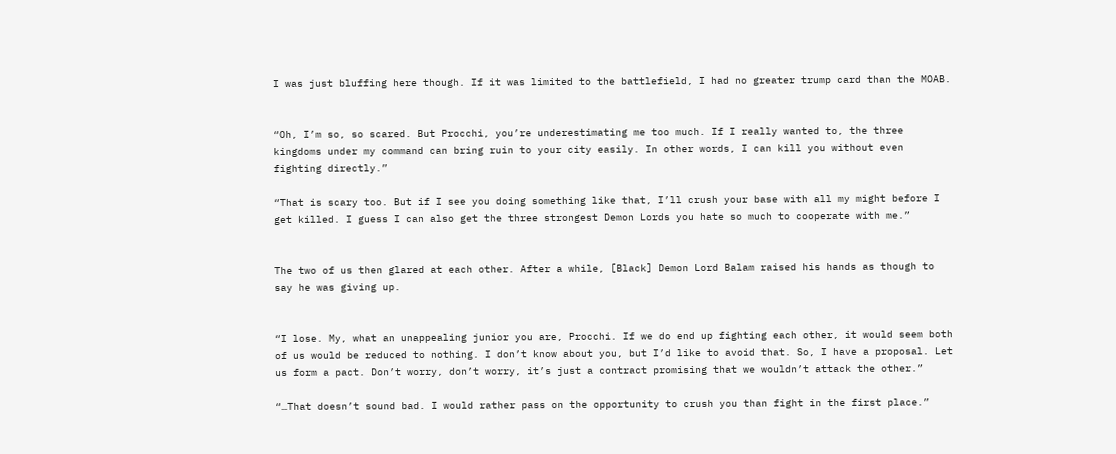I was just bluffing here though. If it was limited to the battlefield, I had no greater trump card than the MOAB.


“Oh, I’m so, so scared. But Procchi, you’re underestimating me too much. If I really wanted to, the three kingdoms under my command can bring ruin to your city easily. In other words, I can kill you without even fighting directly.”

“That is scary too. But if I see you doing something like that, I’ll crush your base with all my might before I get killed. I guess I can also get the three strongest Demon Lords you hate so much to cooperate with me.”


The two of us then glared at each other. After a while, [Black] Demon Lord Balam raised his hands as though to say he was giving up.


“I lose. My, what an unappealing junior you are, Procchi. If we do end up fighting each other, it would seem both of us would be reduced to nothing. I don’t know about you, but I’d like to avoid that. So, I have a proposal. Let us form a pact. Don’t worry, don’t worry, it’s just a contract promising that we wouldn’t attack the other.”

“…That doesn’t sound bad. I would rather pass on the opportunity to crush you than fight in the first place.”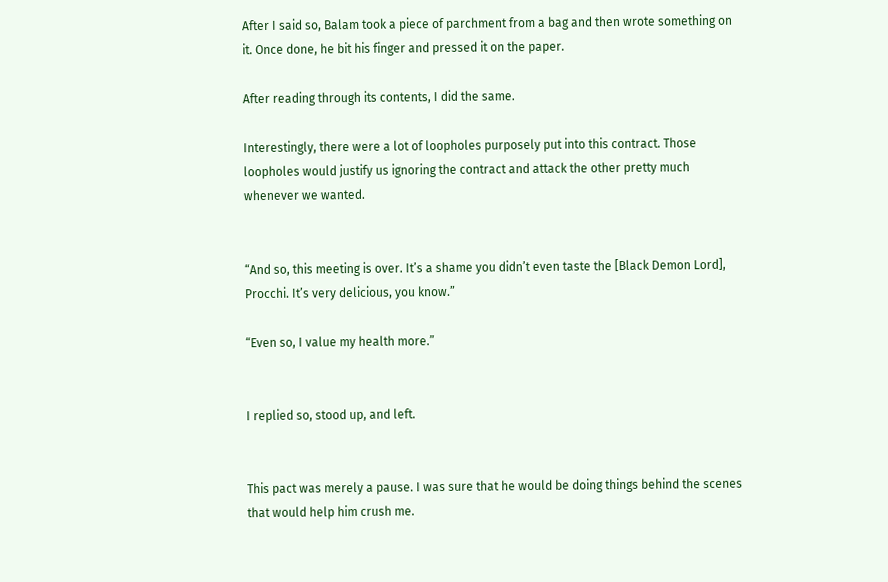After I said so, Balam took a piece of parchment from a bag and then wrote something on it. Once done, he bit his finger and pressed it on the paper.

After reading through its contents, I did the same.

Interestingly, there were a lot of loopholes purposely put into this contract. Those loopholes would justify us ignoring the contract and attack the other pretty much whenever we wanted.


“And so, this meeting is over. It’s a shame you didn’t even taste the [Black Demon Lord], Procchi. It’s very delicious, you know.”

“Even so, I value my health more.”


I replied so, stood up, and left.


This pact was merely a pause. I was sure that he would be doing things behind the scenes that would help him crush me.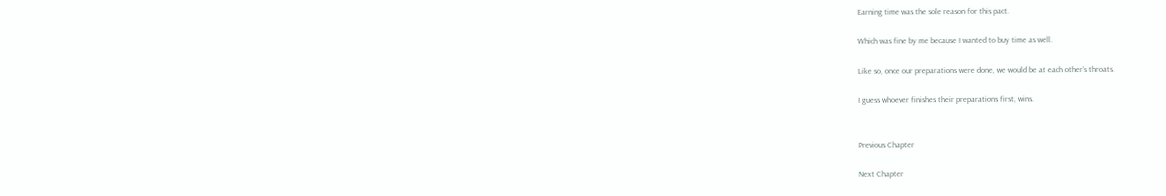Earning time was the sole reason for this pact.

Which was fine by me because I wanted to buy time as well.

Like so, once our preparations were done, we would be at each other’s throats.

I guess whoever finishes their preparations first, wins.


Previous Chapter

Next Chapter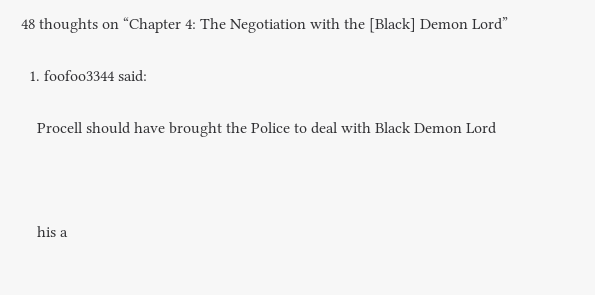48 thoughts on “Chapter 4: The Negotiation with the [Black] Demon Lord”

  1. foofoo3344 said:

    Procell should have brought the Police to deal with Black Demon Lord



    his a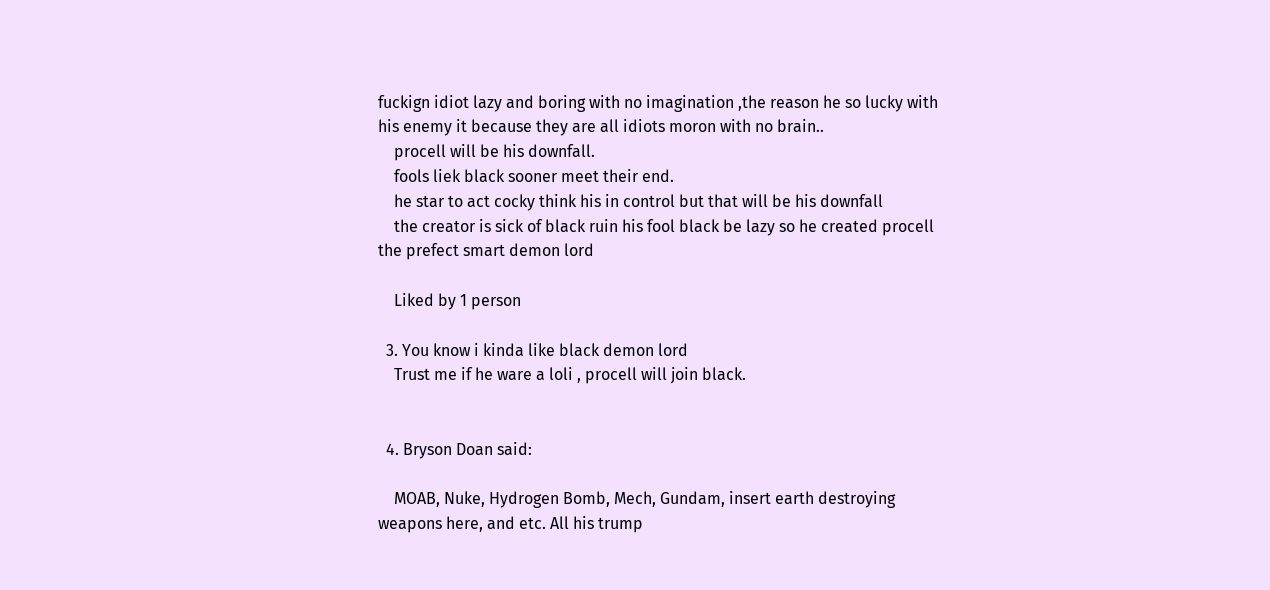fuckign idiot lazy and boring with no imagination ,the reason he so lucky with his enemy it because they are all idiots moron with no brain..
    procell will be his downfall.
    fools liek black sooner meet their end.
    he star to act cocky think his in control but that will be his downfall
    the creator is sick of black ruin his fool black be lazy so he created procell the prefect smart demon lord

    Liked by 1 person

  3. You know i kinda like black demon lord
    Trust me if he ware a loli , procell will join black.


  4. Bryson Doan said:

    MOAB, Nuke, Hydrogen Bomb, Mech, Gundam, insert earth destroying weapons here, and etc. All his trump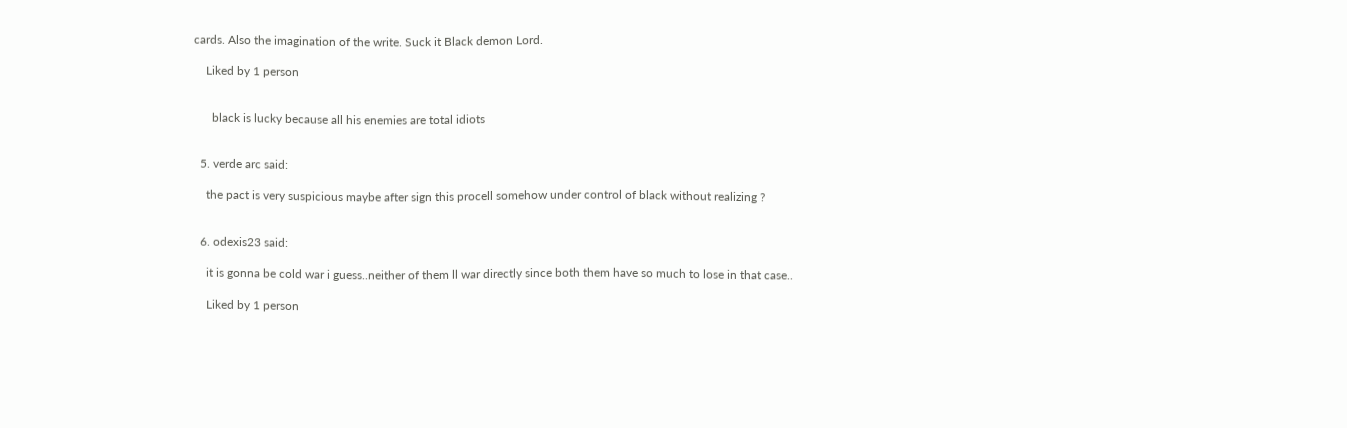cards. Also the imagination of the write. Suck it Black demon Lord.

    Liked by 1 person


      black is lucky because all his enemies are total idiots


  5. verde arc said:

    the pact is very suspicious maybe after sign this procell somehow under control of black without realizing ?


  6. odexis23 said:

    it is gonna be cold war i guess..neither of them ll war directly since both them have so much to lose in that case..

    Liked by 1 person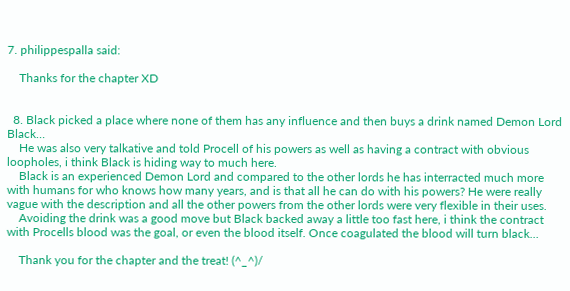7. philippespalla said:

    Thanks for the chapter XD


  8. Black picked a place where none of them has any influence and then buys a drink named Demon Lord Black…
    He was also very talkative and told Procell of his powers as well as having a contract with obvious loopholes, i think Black is hiding way to much here.
    Black is an experienced Demon Lord and compared to the other lords he has interracted much more with humans for who knows how many years, and is that all he can do with his powers? He were really vague with the description and all the other powers from the other lords were very flexible in their uses.
    Avoiding the drink was a good move but Black backed away a little too fast here, i think the contract with Procells blood was the goal, or even the blood itself. Once coagulated the blood will turn black…

    Thank you for the chapter and the treat! (^_^)/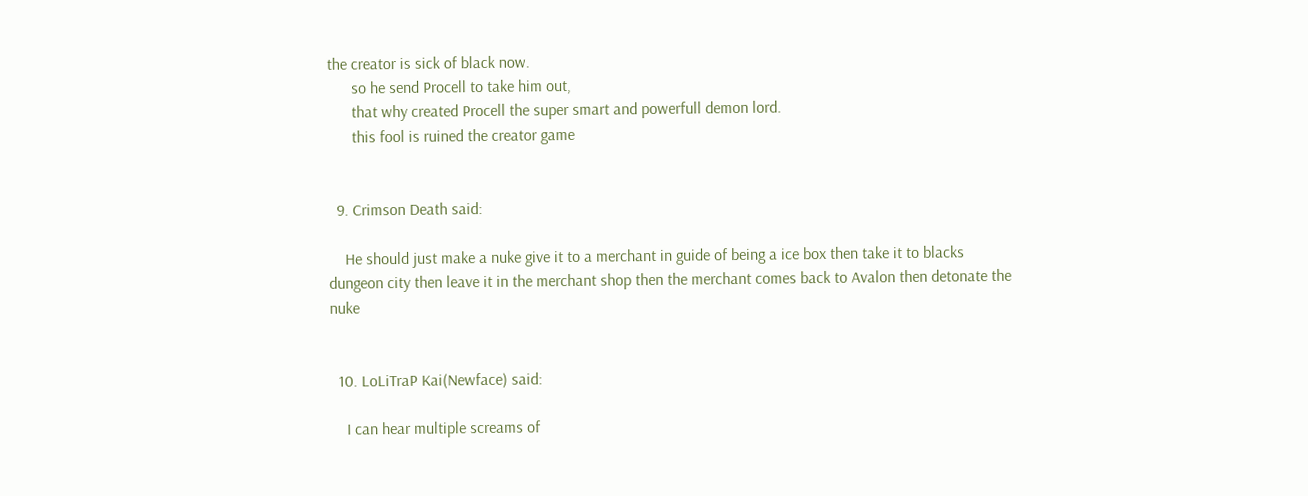the creator is sick of black now.
      so he send Procell to take him out,
      that why created Procell the super smart and powerfull demon lord.
      this fool is ruined the creator game


  9. Crimson Death said:

    He should just make a nuke give it to a merchant in guide of being a ice box then take it to blacks dungeon city then leave it in the merchant shop then the merchant comes back to Avalon then detonate the nuke


  10. LoLiTraP Kai(Newface) said:

    I can hear multiple screams of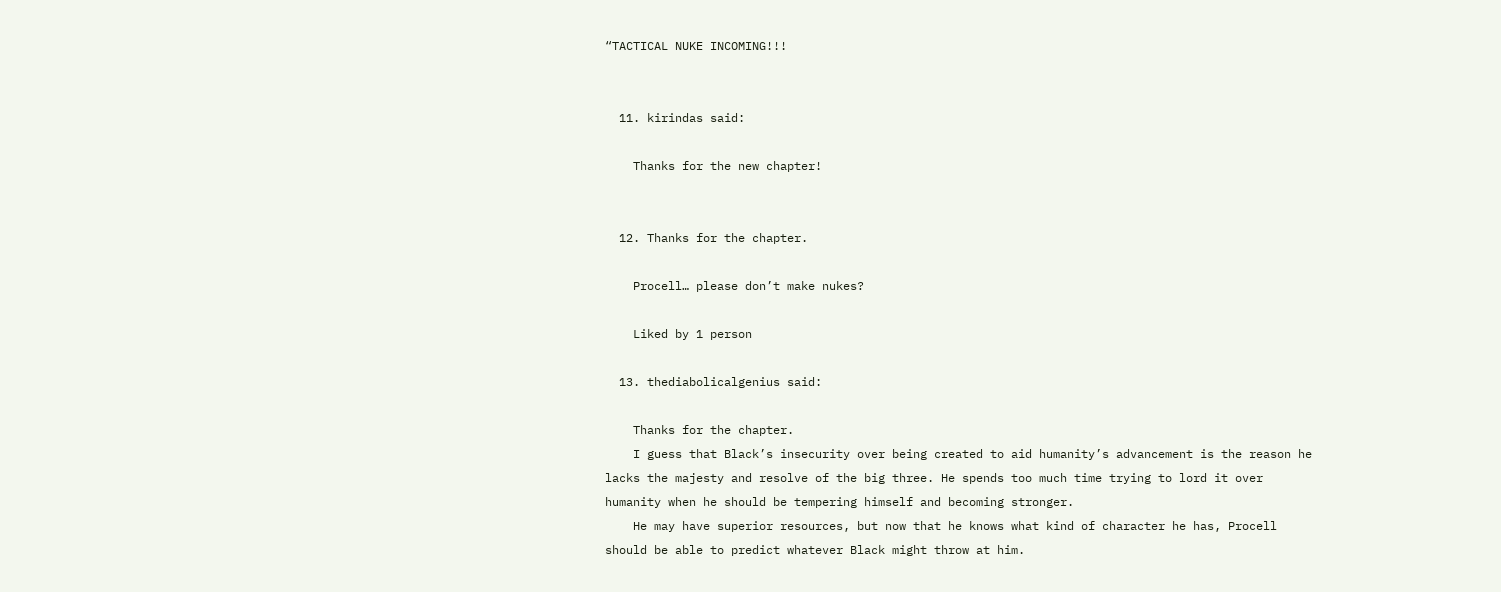“TACTICAL NUKE INCOMING!!!


  11. kirindas said:

    Thanks for the new chapter!


  12. Thanks for the chapter.

    Procell… please don’t make nukes?

    Liked by 1 person

  13. thediabolicalgenius said:

    Thanks for the chapter.
    I guess that Black’s insecurity over being created to aid humanity’s advancement is the reason he lacks the majesty and resolve of the big three. He spends too much time trying to lord it over humanity when he should be tempering himself and becoming stronger.
    He may have superior resources, but now that he knows what kind of character he has, Procell should be able to predict whatever Black might throw at him.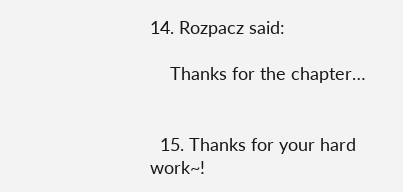14. Rozpacz said:

    Thanks for the chapter…


  15. Thanks for your hard work~!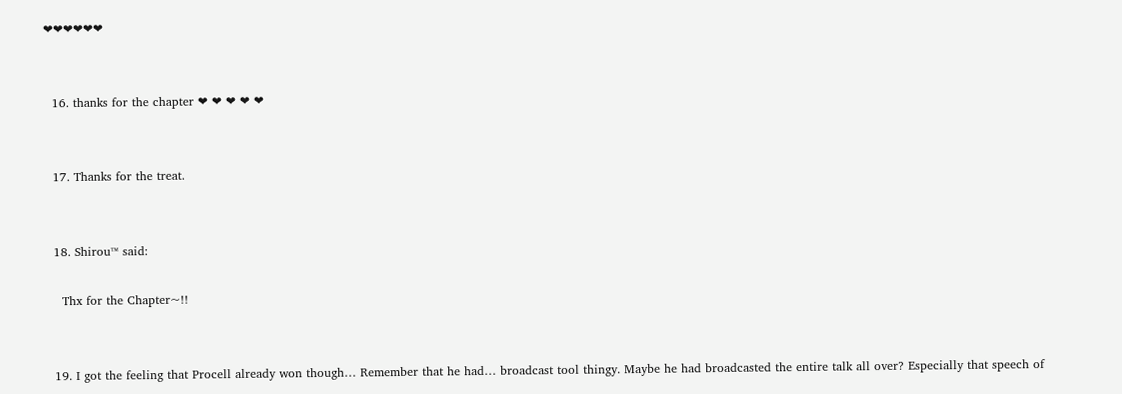❤❤❤❤❤❤


  16. thanks for the chapter ❤ ❤ ❤ ❤ ❤


  17. Thanks for the treat.


  18. Shirou™ said:

    Thx for the Chapter~!!


  19. I got the feeling that Procell already won though… Remember that he had… broadcast tool thingy. Maybe he had broadcasted the entire talk all over? Especially that speech of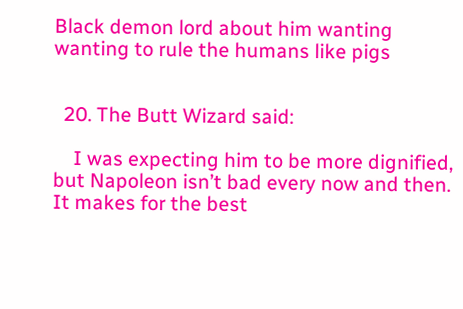Black demon lord about him wanting wanting to rule the humans like pigs


  20. The Butt Wizard said:

    I was expecting him to be more dignified, but Napoleon isn’t bad every now and then. It makes for the best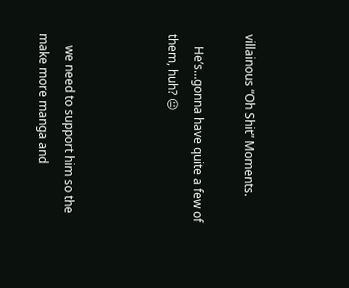villainous “Oh Shit” Moments.

    He’s…gonna have quite a few of them, huh? 😐



    we need to support him so the make more manga and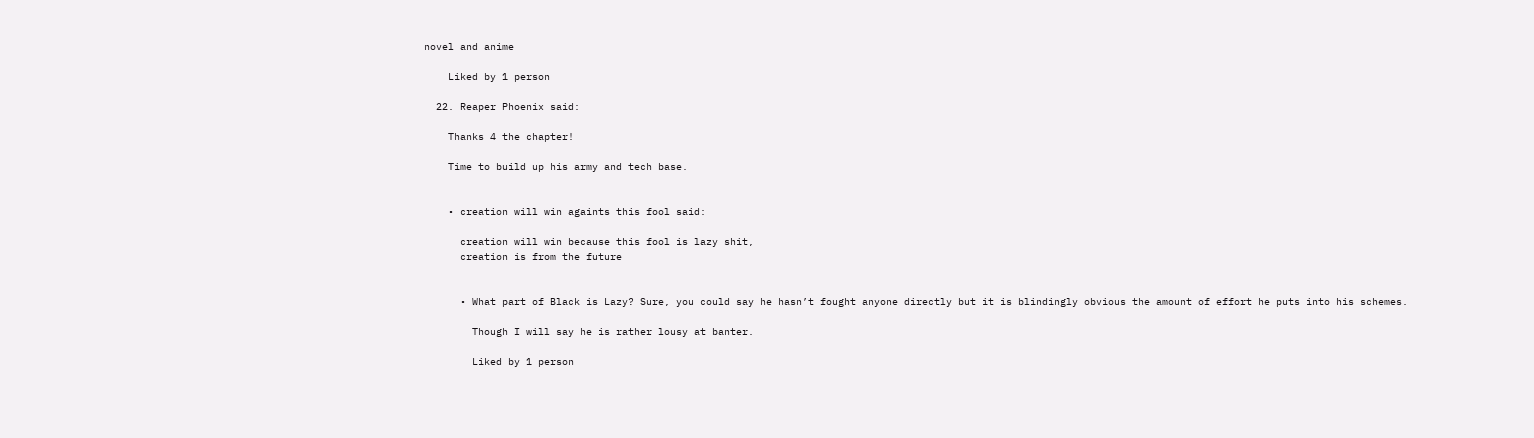novel and anime

    Liked by 1 person

  22. Reaper Phoenix said:

    Thanks 4 the chapter!

    Time to build up his army and tech base.


    • creation will win againts this fool said:

      creation will win because this fool is lazy shit,
      creation is from the future


      • What part of Black is Lazy? Sure, you could say he hasn’t fought anyone directly but it is blindingly obvious the amount of effort he puts into his schemes.

        Though I will say he is rather lousy at banter.

        Liked by 1 person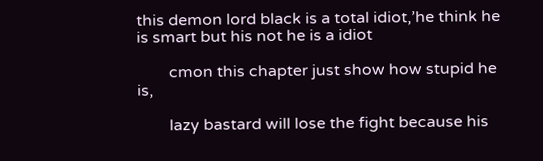this demon lord black is a total idiot,’he think he is smart but his not he is a idiot

        cmon this chapter just show how stupid he is,

        lazy bastard will lose the fight because his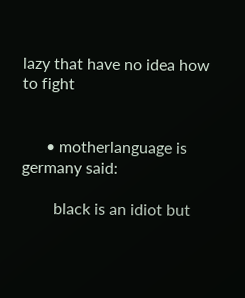lazy that have no idea how to fight


      • motherlanguage is germany said:

        black is an idiot but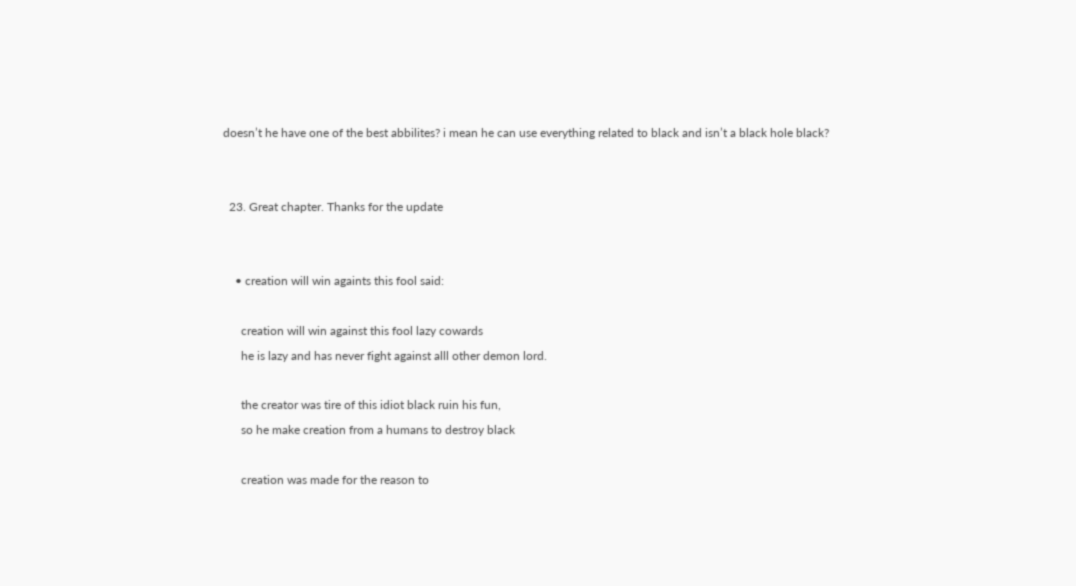doesn’t he have one of the best abbilites? i mean he can use everything related to black and isn’t a black hole black?


  23. Great chapter. Thanks for the update


    • creation will win againts this fool said:

      creation will win against this fool lazy cowards
      he is lazy and has never fight against alll other demon lord.

      the creator was tire of this idiot black ruin his fun,
      so he make creation from a humans to destroy black

      creation was made for the reason to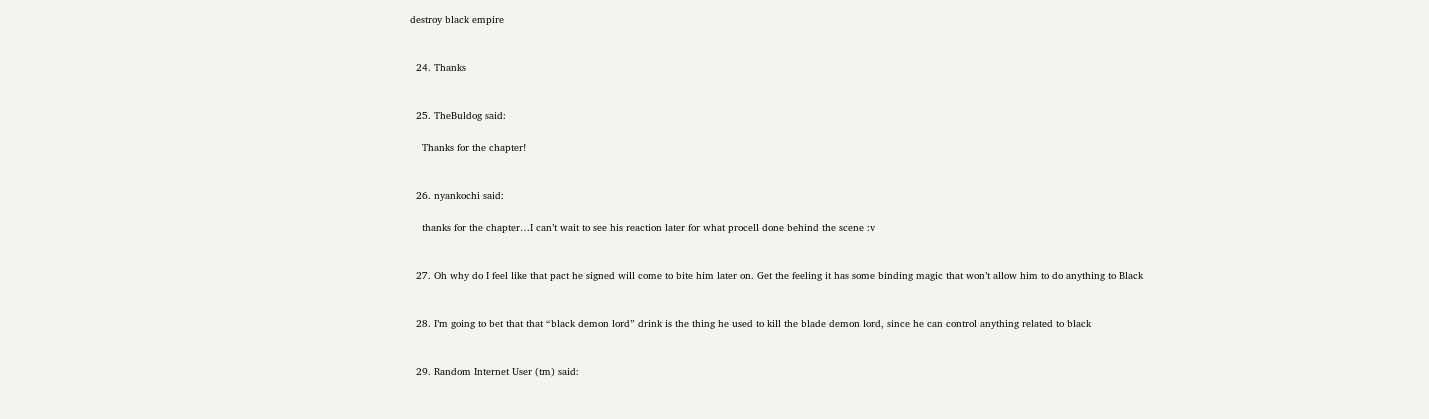destroy black empire


  24. Thanks


  25. TheBuldog said:

    Thanks for the chapter!


  26. nyankochi said:

    thanks for the chapter…I can’t wait to see his reaction later for what procell done behind the scene :v


  27. Oh why do I feel like that pact he signed will come to bite him later on. Get the feeling it has some binding magic that won’t allow him to do anything to Black


  28. I’m going to bet that that “black demon lord” drink is the thing he used to kill the blade demon lord, since he can control anything related to black


  29. Random Internet User (tm) said: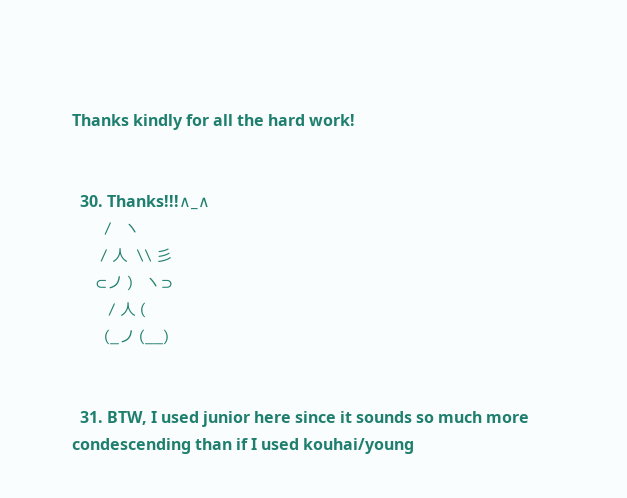Thanks kindly for all the hard work!


  30. Thanks!!!∧_∧
        /   ヽ
       / 人  \\ 彡
      ⊂ノ )   ヽ⊃
         / 人 (
        (_ノ (__)


  31. BTW, I used junior here since it sounds so much more condescending than if I used kouhai/young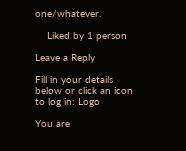one/whatever.

    Liked by 1 person

Leave a Reply

Fill in your details below or click an icon to log in: Logo

You are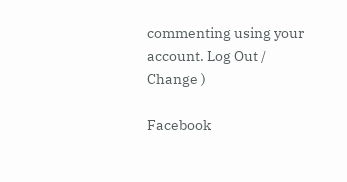commenting using your account. Log Out /  Change )

Facebook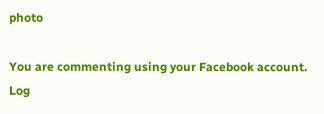photo

You are commenting using your Facebook account. Log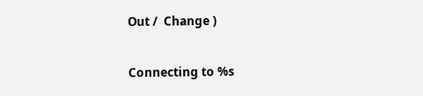Out /  Change )

Connecting to %s